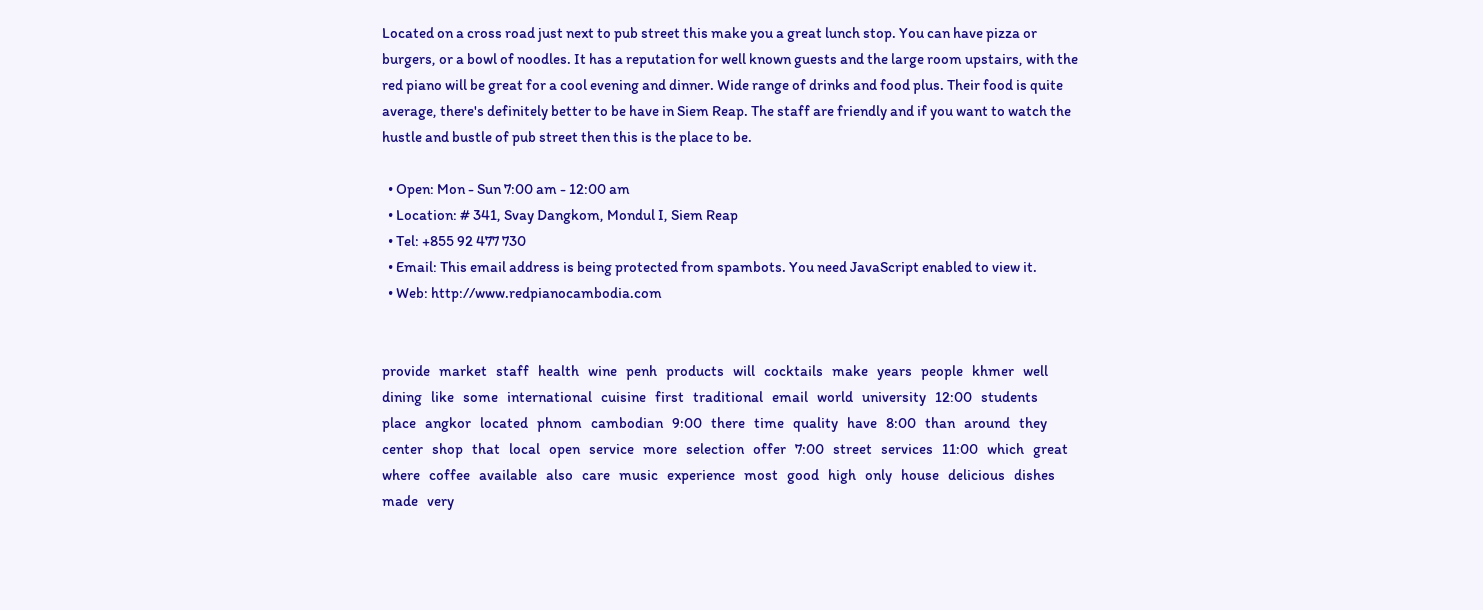Located on a cross road just next to pub street this make you a great lunch stop. You can have pizza or burgers, or a bowl of noodles. It has a reputation for well known guests and the large room upstairs, with the red piano will be great for a cool evening and dinner. Wide range of drinks and food plus. Their food is quite average, there's definitely better to be have in Siem Reap. The staff are friendly and if you want to watch the hustle and bustle of pub street then this is the place to be.

  • Open: Mon - Sun 7:00 am - 12:00 am
  • Location: # 341, Svay Dangkom, Mondul I, Siem Reap
  • Tel: +855 92 477 730
  • Email: This email address is being protected from spambots. You need JavaScript enabled to view it.
  • Web: http://www.redpianocambodia.com


provide   market   staff   health   wine   penh   products   will   cocktails   make   years   people   khmer   well   dining   like   some   international   cuisine   first   traditional   email   world   university   12:00   students   place   angkor   located   phnom   cambodian   9:00   there   time   quality   have   8:00   than   around   they   center   shop   that   local   open   service   more   selection   offer   7:00   street   services   11:00   which   great   where   coffee   available   also   care   music   experience   most   good   high   only   house   delicious   dishes   made   very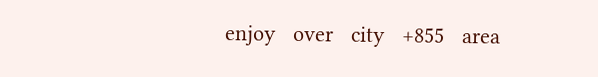enjoy   over   city   +855   area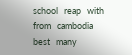school   reap   with   from   cambodia   best   many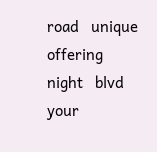road   unique   offering   night   blvd   your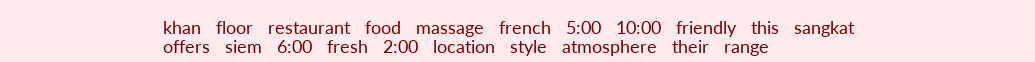khan   floor   restaurant   food   massage   french   5:00   10:00   friendly   this   sangkat   offers   siem   6:00   fresh   2:00   location   style   atmosphere   their   range